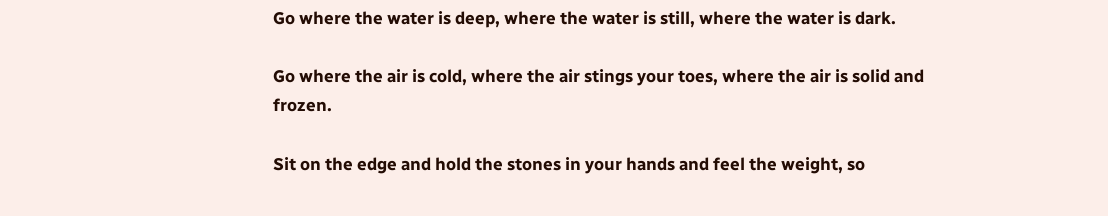Go where the water is deep, where the water is still, where the water is dark.

Go where the air is cold, where the air stings your toes, where the air is solid and frozen.

Sit on the edge and hold the stones in your hands and feel the weight, so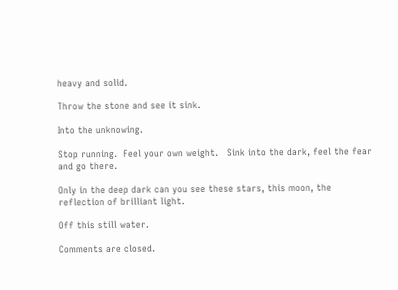heavy and solid.

Throw the stone and see it sink.

Into the unknowing.

Stop running.  Feel your own weight.   Sink into the dark, feel the fear and go there.

Only in the deep dark can you see these stars, this moon, the reflection of brilliant light.

Off this still water.

Comments are closed.